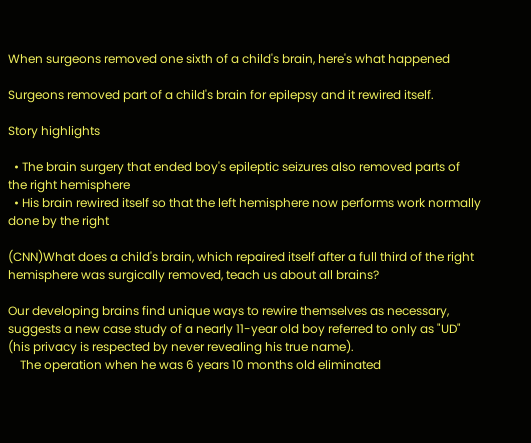When surgeons removed one sixth of a child's brain, here's what happened

Surgeons removed part of a child's brain for epilepsy and it rewired itself.

Story highlights

  • The brain surgery that ended boy's epileptic seizures also removed parts of the right hemisphere
  • His brain rewired itself so that the left hemisphere now performs work normally done by the right

(CNN)What does a child's brain, which repaired itself after a full third of the right hemisphere was surgically removed, teach us about all brains?

Our developing brains find unique ways to rewire themselves as necessary, suggests a new case study of a nearly 11-year old boy referred to only as "UD" (his privacy is respected by never revealing his true name).
    The operation when he was 6 years 10 months old eliminated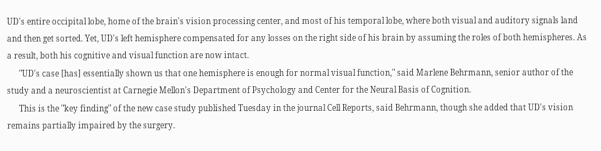UD's entire occipital lobe, home of the brain's vision processing center, and most of his temporal lobe, where both visual and auditory signals land and then get sorted. Yet, UD's left hemisphere compensated for any losses on the right side of his brain by assuming the roles of both hemispheres. As a result, both his cognitive and visual function are now intact.
      "UD's case [has] essentially shown us that one hemisphere is enough for normal visual function," said Marlene Behrmann, senior author of the study and a neuroscientist at Carnegie Mellon's Department of Psychology and Center for the Neural Basis of Cognition.
      This is the "key finding" of the new case study published Tuesday in the journal Cell Reports, said Behrmann, though she added that UD's vision remains partially impaired by the surgery.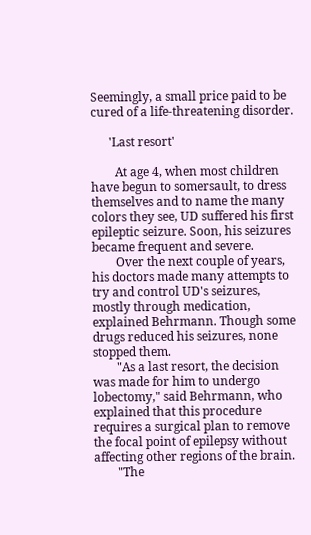Seemingly, a small price paid to be cured of a life-threatening disorder.

      'Last resort'

        At age 4, when most children have begun to somersault, to dress themselves and to name the many colors they see, UD suffered his first epileptic seizure. Soon, his seizures became frequent and severe.
        Over the next couple of years, his doctors made many attempts to try and control UD's seizures, mostly through medication, explained Behrmann. Though some drugs reduced his seizures, none stopped them.
        "As a last resort, the decision was made for him to undergo lobectomy," said Behrmann, who explained that this procedure requires a surgical plan to remove the focal point of epilepsy without affecting other regions of the brain.
        "The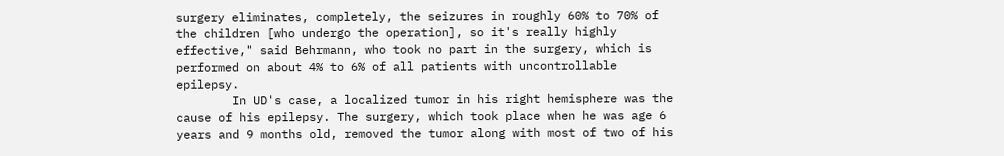surgery eliminates, completely, the seizures in roughly 60% to 70% of the children [who undergo the operation], so it's really highly effective," said Behrmann, who took no part in the surgery, which is performed on about 4% to 6% of all patients with uncontrollable epilepsy.
        In UD's case, a localized tumor in his right hemisphere was the cause of his epilepsy. The surgery, which took place when he was age 6 years and 9 months old, removed the tumor along with most of two of his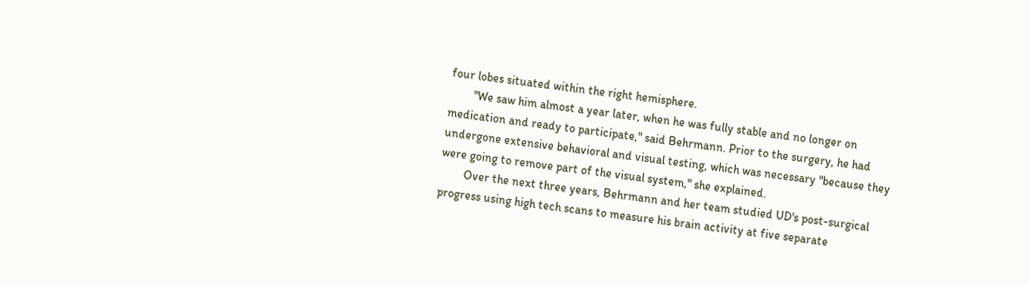four lobes situated within the right hemisphere.
        "We saw him almost a year later, when he was fully stable and no longer on medication and ready to participate," said Behrmann. Prior to the surgery, he had undergone extensive behavioral and visual testing, which was necessary "because they were going to remove part of the visual system," she explained.
        Over the next three years, Behrmann and her team studied UD's post-surgical progress using high tech scans to measure his brain activity at five separate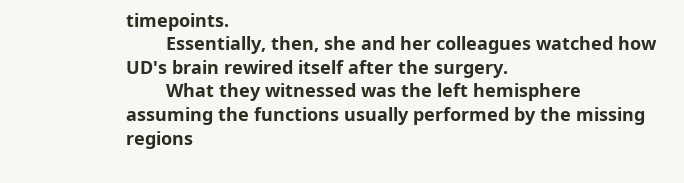timepoints.
        Essentially, then, she and her colleagues watched how UD's brain rewired itself after the surgery.
        What they witnessed was the left hemisphere assuming the functions usually performed by the missing regions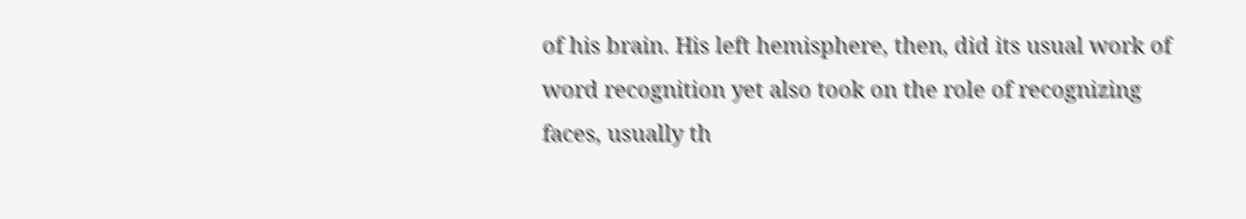of his brain. His left hemisphere, then, did its usual work of word recognition yet also took on the role of recognizing faces, usually th